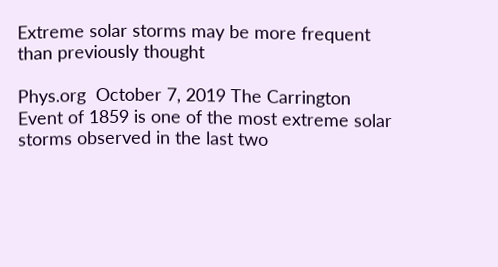Extreme solar storms may be more frequent than previously thought

Phys.org  October 7, 2019 The Carrington Event of 1859 is one of the most extreme solar storms observed in the last two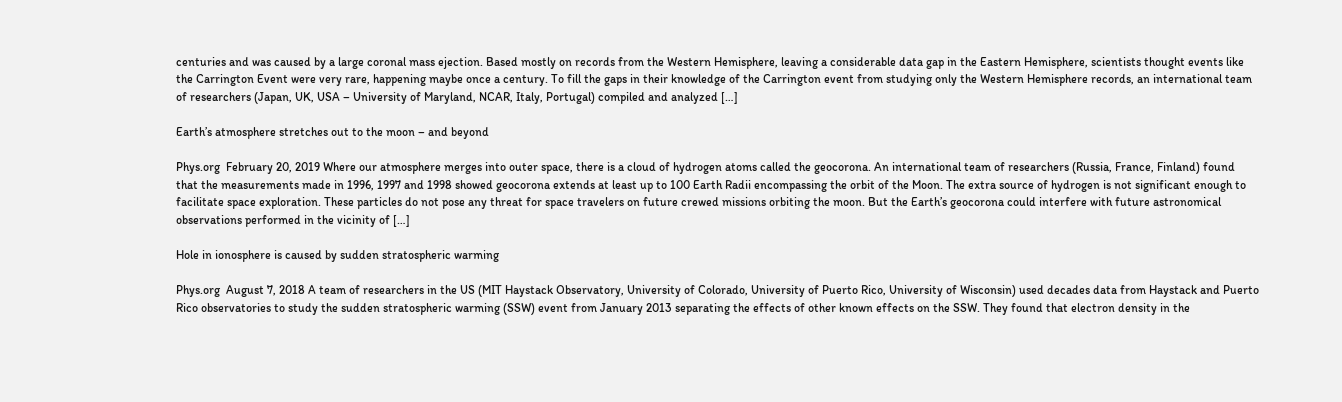centuries and was caused by a large coronal mass ejection. Based mostly on records from the Western Hemisphere, leaving a considerable data gap in the Eastern Hemisphere, scientists thought events like the Carrington Event were very rare, happening maybe once a century. To fill the gaps in their knowledge of the Carrington event from studying only the Western Hemisphere records, an international team of researchers (Japan, UK, USA – University of Maryland, NCAR, Italy, Portugal) compiled and analyzed […]

Earth’s atmosphere stretches out to the moon – and beyond

Phys.org  February 20, 2019 Where our atmosphere merges into outer space, there is a cloud of hydrogen atoms called the geocorona. An international team of researchers (Russia, France, Finland) found that the measurements made in 1996, 1997 and 1998 showed geocorona extends at least up to 100 Earth Radii encompassing the orbit of the Moon. The extra source of hydrogen is not significant enough to facilitate space exploration. These particles do not pose any threat for space travelers on future crewed missions orbiting the moon. But the Earth’s geocorona could interfere with future astronomical observations performed in the vicinity of […]

Hole in ionosphere is caused by sudden stratospheric warming

Phys.org  August 7, 2018 A team of researchers in the US (MIT Haystack Observatory, University of Colorado, University of Puerto Rico, University of Wisconsin) used decades data from Haystack and Puerto Rico observatories to study the sudden stratospheric warming (SSW) event from January 2013 separating the effects of other known effects on the SSW. They found that electron density in the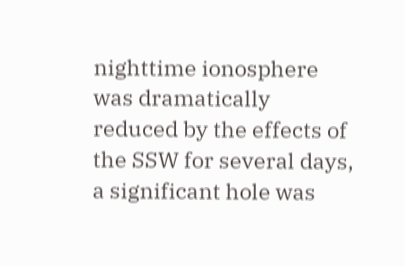nighttime ionosphere was dramatically reduced by the effects of the SSW for several days, a significant hole was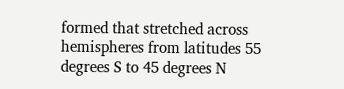formed that stretched across hemispheres from latitudes 55 degrees S to 45 degrees N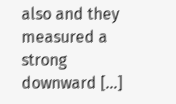also and they measured a strong downward […]